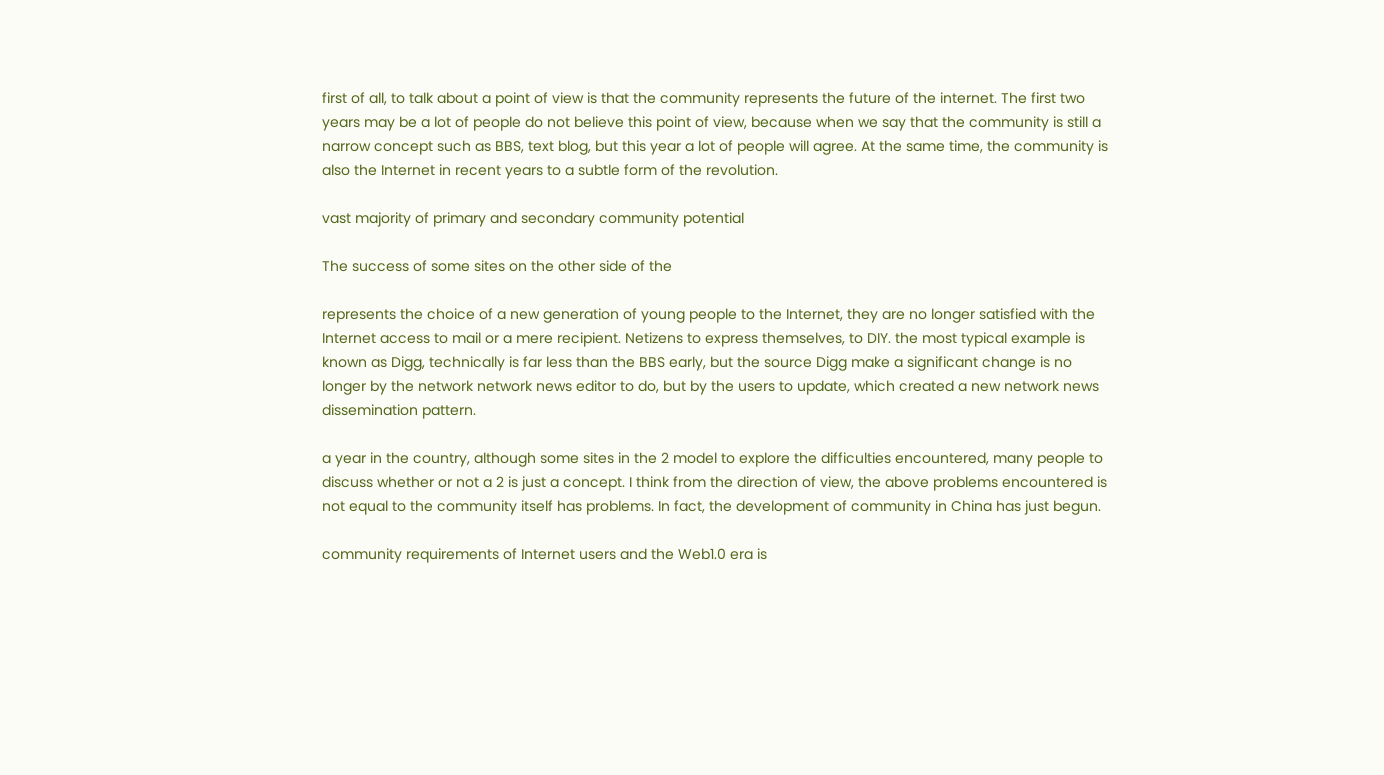first of all, to talk about a point of view is that the community represents the future of the internet. The first two years may be a lot of people do not believe this point of view, because when we say that the community is still a narrow concept such as BBS, text blog, but this year a lot of people will agree. At the same time, the community is also the Internet in recent years to a subtle form of the revolution.

vast majority of primary and secondary community potential

The success of some sites on the other side of the

represents the choice of a new generation of young people to the Internet, they are no longer satisfied with the Internet access to mail or a mere recipient. Netizens to express themselves, to DIY. the most typical example is known as Digg, technically is far less than the BBS early, but the source Digg make a significant change is no longer by the network network news editor to do, but by the users to update, which created a new network news dissemination pattern.

a year in the country, although some sites in the 2 model to explore the difficulties encountered, many people to discuss whether or not a 2 is just a concept. I think from the direction of view, the above problems encountered is not equal to the community itself has problems. In fact, the development of community in China has just begun.

community requirements of Internet users and the Web1.0 era is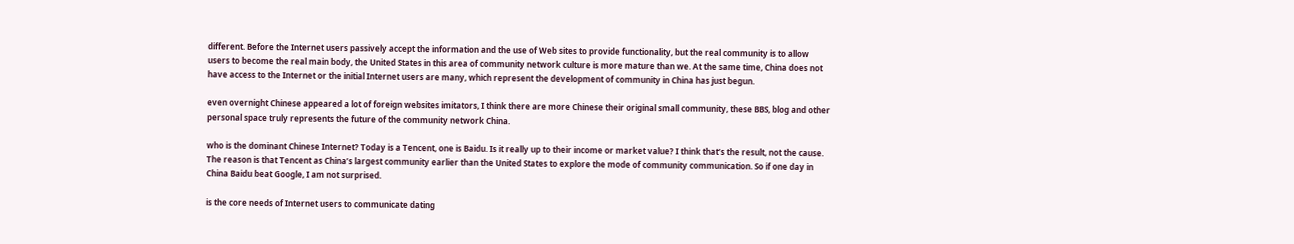different. Before the Internet users passively accept the information and the use of Web sites to provide functionality, but the real community is to allow users to become the real main body, the United States in this area of community network culture is more mature than we. At the same time, China does not have access to the Internet or the initial Internet users are many, which represent the development of community in China has just begun.

even overnight Chinese appeared a lot of foreign websites imitators, I think there are more Chinese their original small community, these BBS, blog and other personal space truly represents the future of the community network China.

who is the dominant Chinese Internet? Today is a Tencent, one is Baidu. Is it really up to their income or market value? I think that’s the result, not the cause. The reason is that Tencent as China’s largest community earlier than the United States to explore the mode of community communication. So if one day in China Baidu beat Google, I am not surprised.

is the core needs of Internet users to communicate dating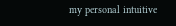my personal intuitive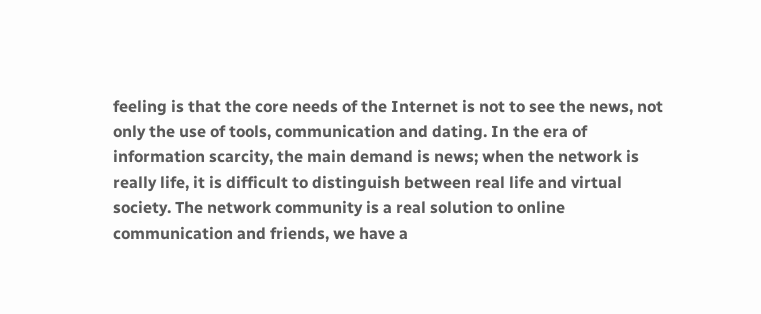feeling is that the core needs of the Internet is not to see the news, not only the use of tools, communication and dating. In the era of information scarcity, the main demand is news; when the network is really life, it is difficult to distinguish between real life and virtual society. The network community is a real solution to online communication and friends, we have a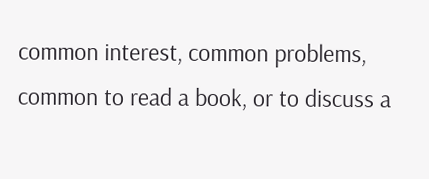common interest, common problems, common to read a book, or to discuss a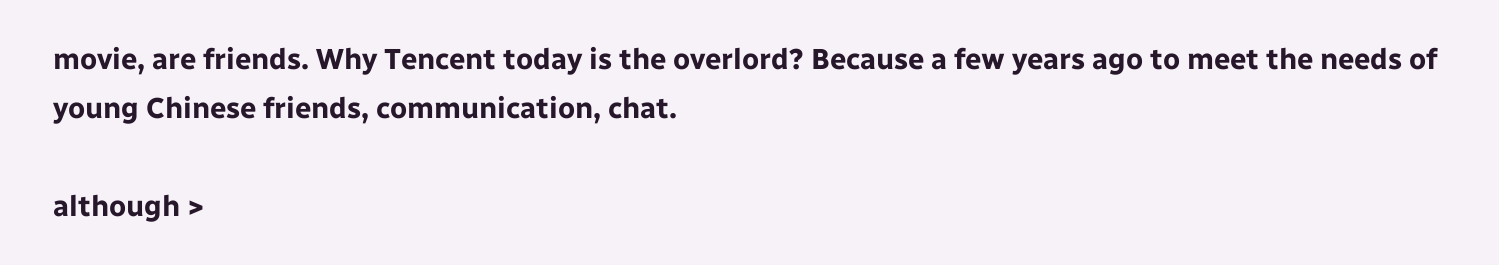movie, are friends. Why Tencent today is the overlord? Because a few years ago to meet the needs of young Chinese friends, communication, chat.

although >